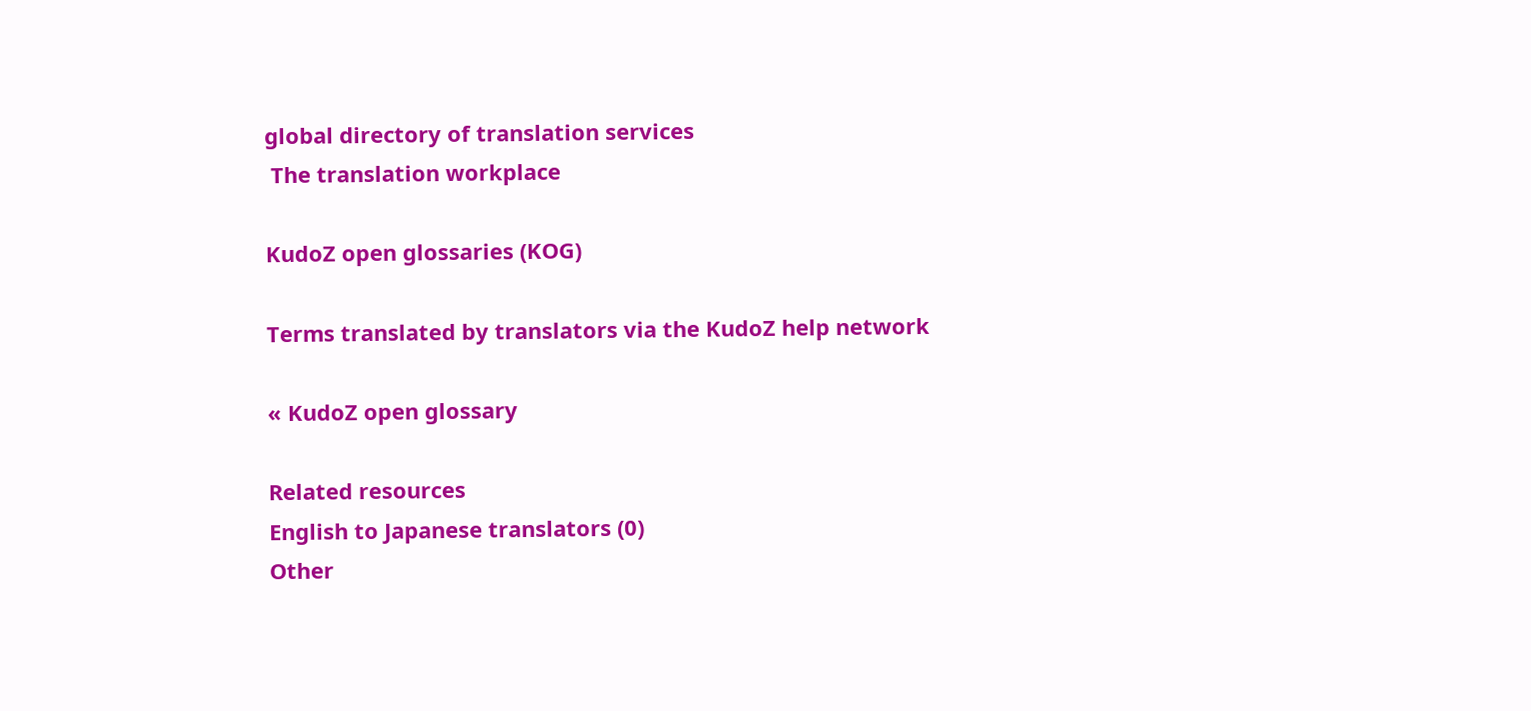global directory of translation services
 The translation workplace

KudoZ open glossaries (KOG)

Terms translated by translators via the KudoZ help network

« KudoZ open glossary

Related resources
English to Japanese translators (0)
Other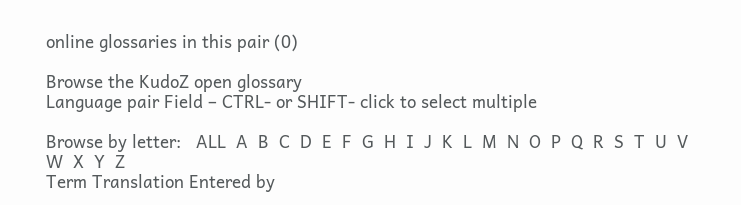online glossaries in this pair (0)

Browse the KudoZ open glossary
Language pair Field – CTRL- or SHIFT- click to select multiple

Browse by letter:   ALL  A  B  C  D  E  F  G  H  I  J  K  L  M  N  O  P  Q  R  S  T  U  V  W  X  Y  Z
Term Translation Entered by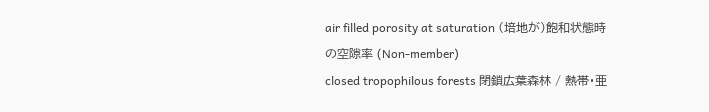air filled porosity at saturation (培地が)飽和状態時の空隙率 (Non-member)
closed tropophilous forests 閉鎖広葉森林 / 熱帯・亜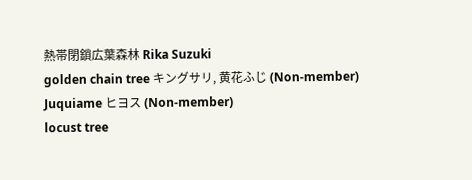熱帯閉鎖広葉森林 Rika Suzuki
golden chain tree キングサリ, 黄花ふじ (Non-member)
Juquiame ヒヨス (Non-member)
locust tree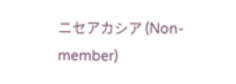ニセアカシア (Non-member)